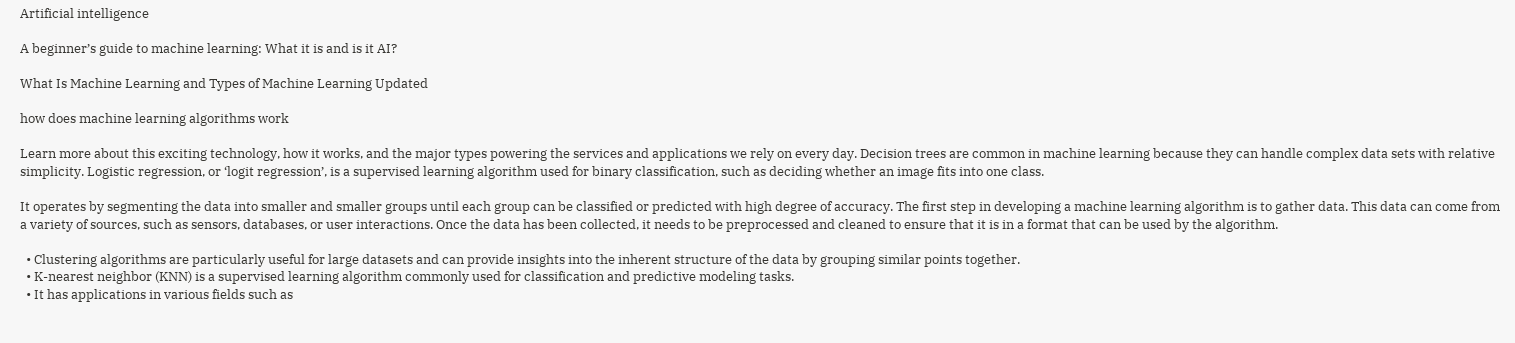Artificial intelligence

A beginner’s guide to machine learning: What it is and is it AI?

What Is Machine Learning and Types of Machine Learning Updated

how does machine learning algorithms work

Learn more about this exciting technology, how it works, and the major types powering the services and applications we rely on every day. Decision trees are common in machine learning because they can handle complex data sets with relative simplicity. Logistic regression, or ‘logit regression’, is a supervised learning algorithm used for binary classification, such as deciding whether an image fits into one class.

It operates by segmenting the data into smaller and smaller groups until each group can be classified or predicted with high degree of accuracy. The first step in developing a machine learning algorithm is to gather data. This data can come from a variety of sources, such as sensors, databases, or user interactions. Once the data has been collected, it needs to be preprocessed and cleaned to ensure that it is in a format that can be used by the algorithm.

  • Clustering algorithms are particularly useful for large datasets and can provide insights into the inherent structure of the data by grouping similar points together.
  • K-nearest neighbor (KNN) is a supervised learning algorithm commonly used for classification and predictive modeling tasks.
  • It has applications in various fields such as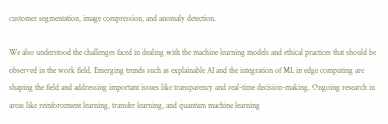customer segmentation, image compression, and anomaly detection.

We also understood the challenges faced in dealing with the machine learning models and ethical practices that should be observed in the work field. Emerging trends such as explainable AI and the integration of ML in edge computing are shaping the field and addressing important issues like transparency and real-time decision-making. Ongoing research in areas like reinforcement learning, transfer learning, and quantum machine learning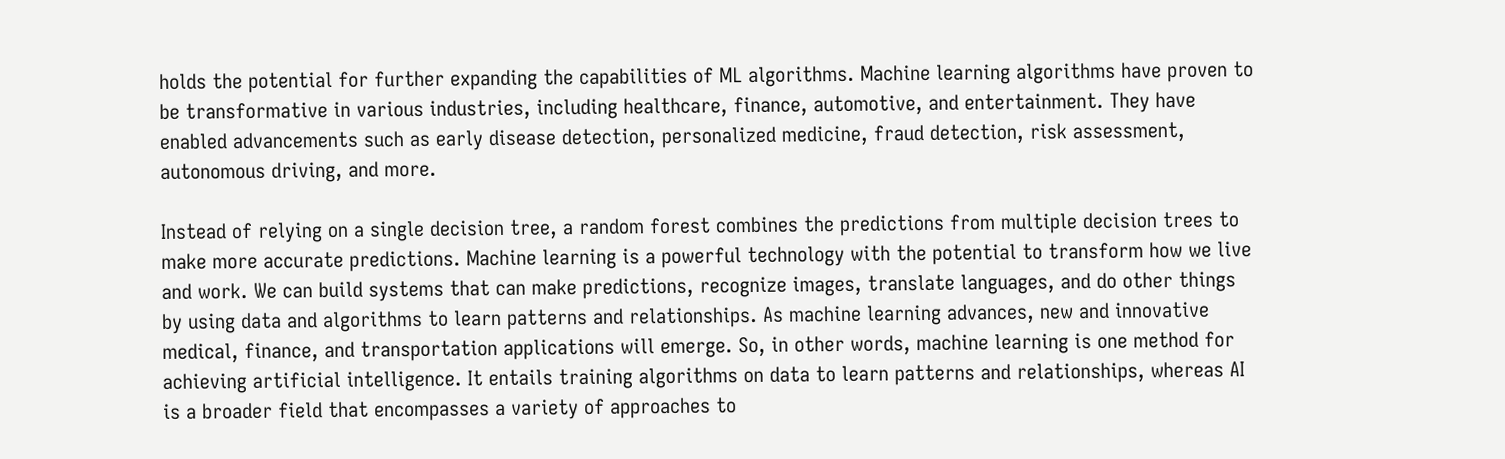holds the potential for further expanding the capabilities of ML algorithms. Machine learning algorithms have proven to be transformative in various industries, including healthcare, finance, automotive, and entertainment. They have enabled advancements such as early disease detection, personalized medicine, fraud detection, risk assessment, autonomous driving, and more.

Instead of relying on a single decision tree, a random forest combines the predictions from multiple decision trees to make more accurate predictions. Machine learning is a powerful technology with the potential to transform how we live and work. We can build systems that can make predictions, recognize images, translate languages, and do other things by using data and algorithms to learn patterns and relationships. As machine learning advances, new and innovative medical, finance, and transportation applications will emerge. So, in other words, machine learning is one method for achieving artificial intelligence. It entails training algorithms on data to learn patterns and relationships, whereas AI is a broader field that encompasses a variety of approaches to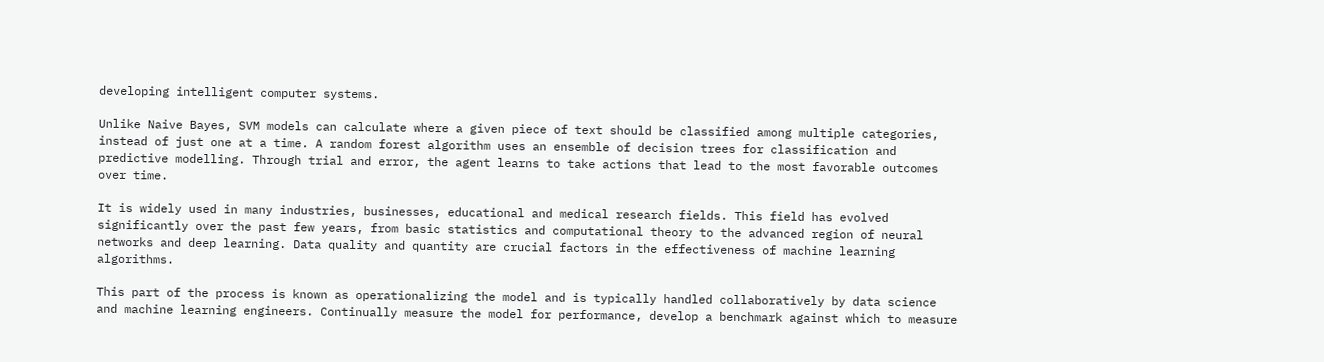developing intelligent computer systems.

Unlike Naive Bayes, SVM models can calculate where a given piece of text should be classified among multiple categories, instead of just one at a time. A random forest algorithm uses an ensemble of decision trees for classification and predictive modelling. Through trial and error, the agent learns to take actions that lead to the most favorable outcomes over time.

It is widely used in many industries, businesses, educational and medical research fields. This field has evolved significantly over the past few years, from basic statistics and computational theory to the advanced region of neural networks and deep learning. Data quality and quantity are crucial factors in the effectiveness of machine learning algorithms.

This part of the process is known as operationalizing the model and is typically handled collaboratively by data science and machine learning engineers. Continually measure the model for performance, develop a benchmark against which to measure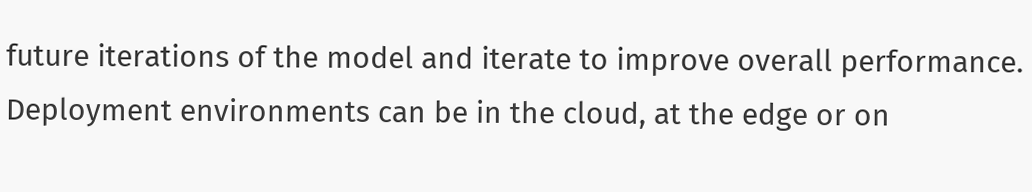future iterations of the model and iterate to improve overall performance. Deployment environments can be in the cloud, at the edge or on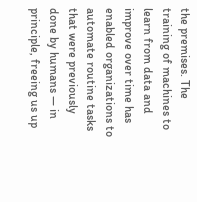the premises. The training of machines to learn from data and improve over time has enabled organizations to automate routine tasks that were previously done by humans — in principle, freeing us up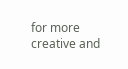for more creative and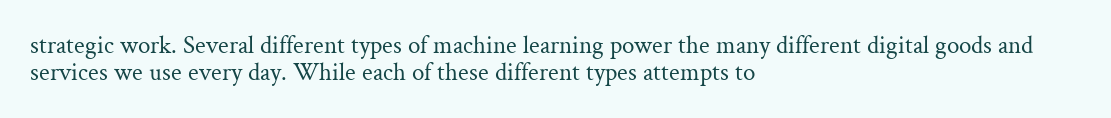strategic work. Several different types of machine learning power the many different digital goods and services we use every day. While each of these different types attempts to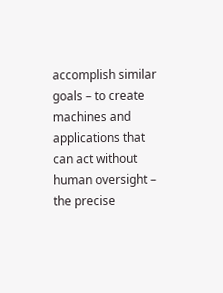accomplish similar goals – to create machines and applications that can act without human oversight – the precise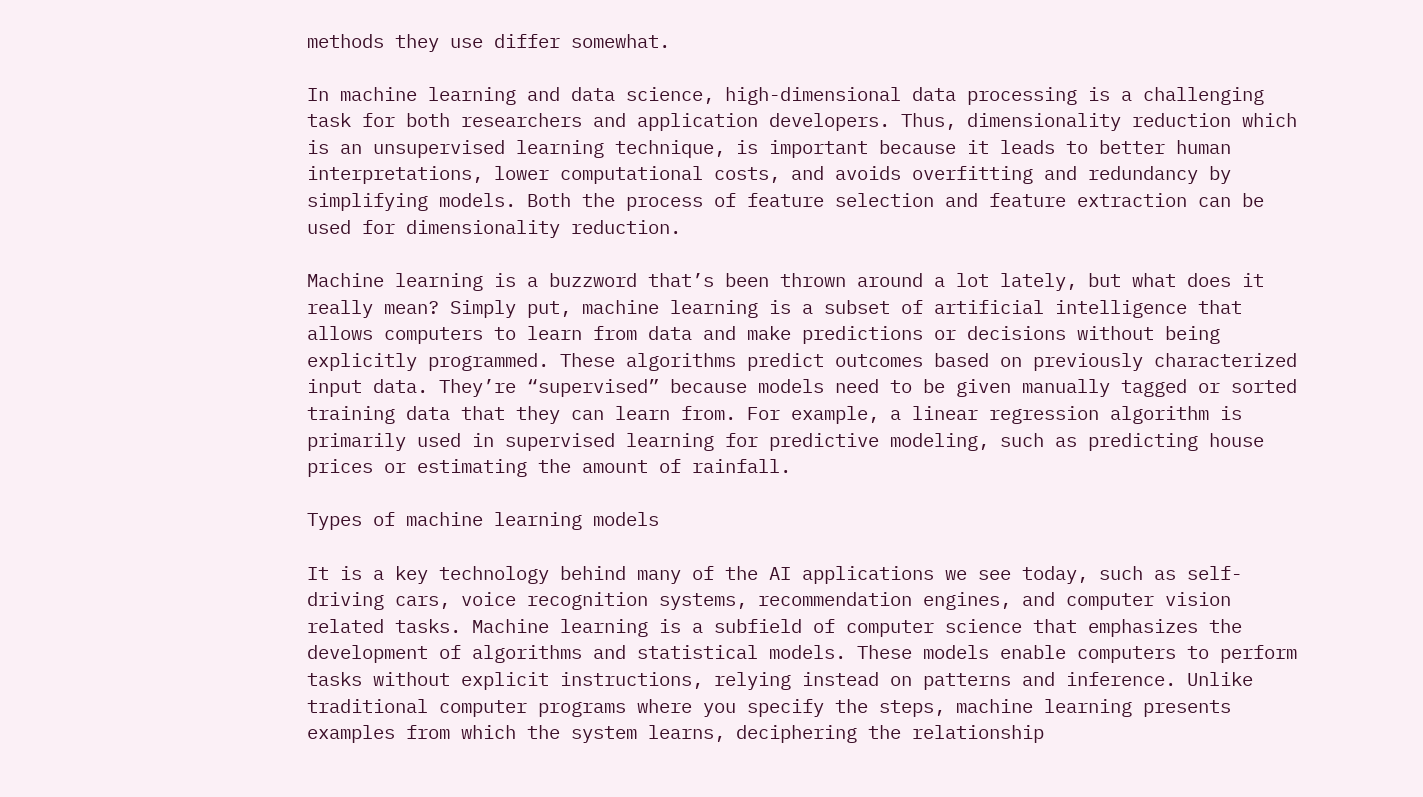methods they use differ somewhat.

In machine learning and data science, high-dimensional data processing is a challenging task for both researchers and application developers. Thus, dimensionality reduction which is an unsupervised learning technique, is important because it leads to better human interpretations, lower computational costs, and avoids overfitting and redundancy by simplifying models. Both the process of feature selection and feature extraction can be used for dimensionality reduction.

Machine learning is a buzzword that’s been thrown around a lot lately, but what does it really mean? Simply put, machine learning is a subset of artificial intelligence that allows computers to learn from data and make predictions or decisions without being explicitly programmed. These algorithms predict outcomes based on previously characterized input data. They’re “supervised” because models need to be given manually tagged or sorted training data that they can learn from. For example, a linear regression algorithm is primarily used in supervised learning for predictive modeling, such as predicting house prices or estimating the amount of rainfall.

Types of machine learning models

It is a key technology behind many of the AI applications we see today, such as self-driving cars, voice recognition systems, recommendation engines, and computer vision related tasks. Machine learning is a subfield of computer science that emphasizes the development of algorithms and statistical models. These models enable computers to perform tasks without explicit instructions, relying instead on patterns and inference. Unlike traditional computer programs where you specify the steps, machine learning presents examples from which the system learns, deciphering the relationship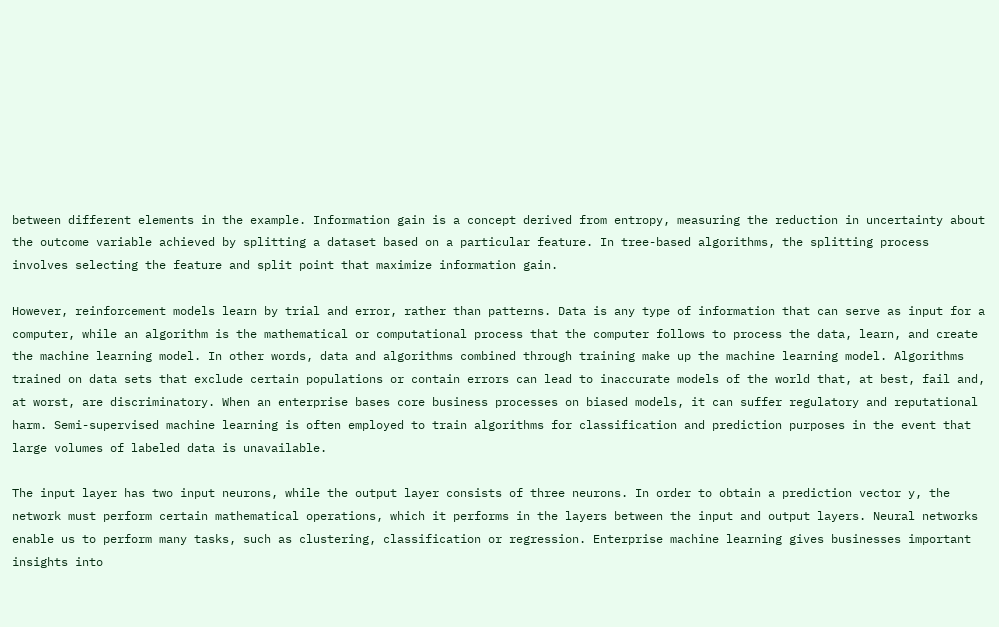between different elements in the example. Information gain is a concept derived from entropy, measuring the reduction in uncertainty about the outcome variable achieved by splitting a dataset based on a particular feature. In tree-based algorithms, the splitting process involves selecting the feature and split point that maximize information gain.

However, reinforcement models learn by trial and error, rather than patterns. Data is any type of information that can serve as input for a computer, while an algorithm is the mathematical or computational process that the computer follows to process the data, learn, and create the machine learning model. In other words, data and algorithms combined through training make up the machine learning model. Algorithms trained on data sets that exclude certain populations or contain errors can lead to inaccurate models of the world that, at best, fail and, at worst, are discriminatory. When an enterprise bases core business processes on biased models, it can suffer regulatory and reputational harm. Semi-supervised machine learning is often employed to train algorithms for classification and prediction purposes in the event that large volumes of labeled data is unavailable.

The input layer has two input neurons, while the output layer consists of three neurons. In order to obtain a prediction vector y, the network must perform certain mathematical operations, which it performs in the layers between the input and output layers. Neural networks enable us to perform many tasks, such as clustering, classification or regression. Enterprise machine learning gives businesses important insights into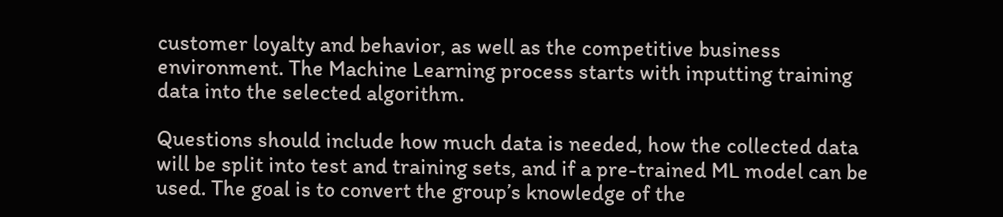customer loyalty and behavior, as well as the competitive business environment. The Machine Learning process starts with inputting training data into the selected algorithm.

Questions should include how much data is needed, how the collected data will be split into test and training sets, and if a pre-trained ML model can be used. The goal is to convert the group’s knowledge of the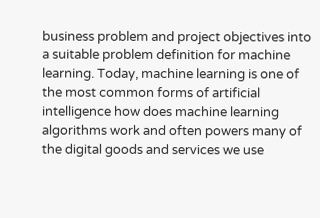business problem and project objectives into a suitable problem definition for machine learning. Today, machine learning is one of the most common forms of artificial intelligence how does machine learning algorithms work and often powers many of the digital goods and services we use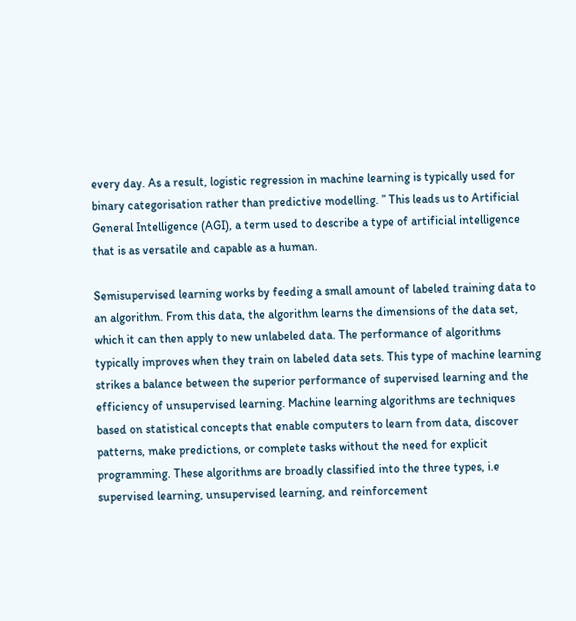every day. As a result, logistic regression in machine learning is typically used for binary categorisation rather than predictive modelling. ” This leads us to Artificial General Intelligence (AGI), a term used to describe a type of artificial intelligence that is as versatile and capable as a human.

Semisupervised learning works by feeding a small amount of labeled training data to an algorithm. From this data, the algorithm learns the dimensions of the data set, which it can then apply to new unlabeled data. The performance of algorithms typically improves when they train on labeled data sets. This type of machine learning strikes a balance between the superior performance of supervised learning and the efficiency of unsupervised learning. Machine learning algorithms are techniques based on statistical concepts that enable computers to learn from data, discover patterns, make predictions, or complete tasks without the need for explicit programming. These algorithms are broadly classified into the three types, i.e supervised learning, unsupervised learning, and reinforcement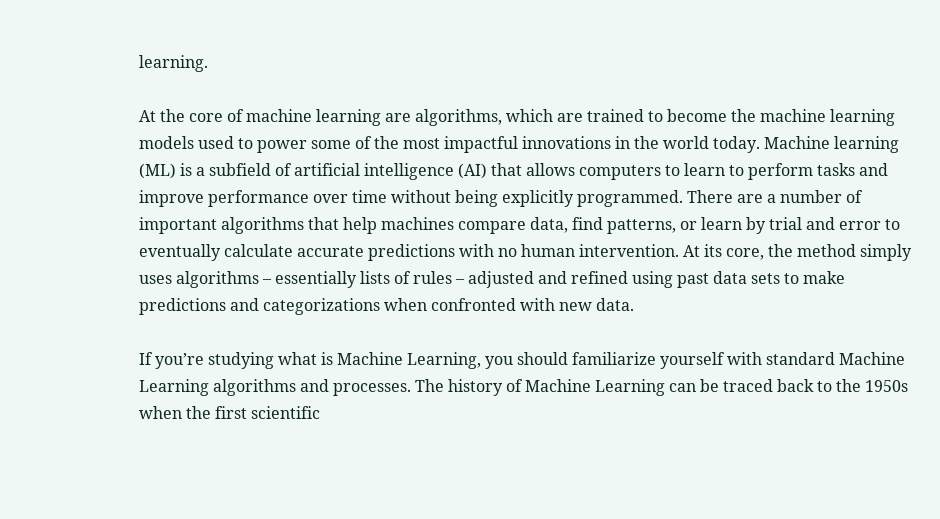learning.

At the core of machine learning are algorithms, which are trained to become the machine learning models used to power some of the most impactful innovations in the world today. Machine learning (ML) is a subfield of artificial intelligence (AI) that allows computers to learn to perform tasks and improve performance over time without being explicitly programmed. There are a number of important algorithms that help machines compare data, find patterns, or learn by trial and error to eventually calculate accurate predictions with no human intervention. At its core, the method simply uses algorithms – essentially lists of rules – adjusted and refined using past data sets to make predictions and categorizations when confronted with new data.

If you’re studying what is Machine Learning, you should familiarize yourself with standard Machine Learning algorithms and processes. The history of Machine Learning can be traced back to the 1950s when the first scientific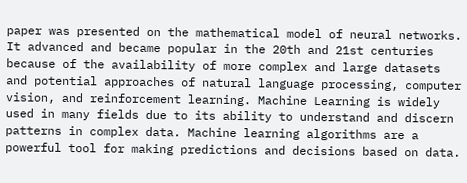paper was presented on the mathematical model of neural networks. It advanced and became popular in the 20th and 21st centuries because of the availability of more complex and large datasets and potential approaches of natural language processing, computer vision, and reinforcement learning. Machine Learning is widely used in many fields due to its ability to understand and discern patterns in complex data. Machine learning algorithms are a powerful tool for making predictions and decisions based on data.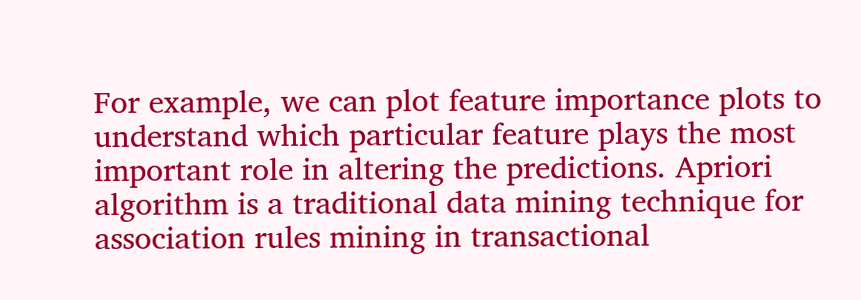For example, we can plot feature importance plots to understand which particular feature plays the most important role in altering the predictions. Apriori algorithm is a traditional data mining technique for  association rules mining in transactional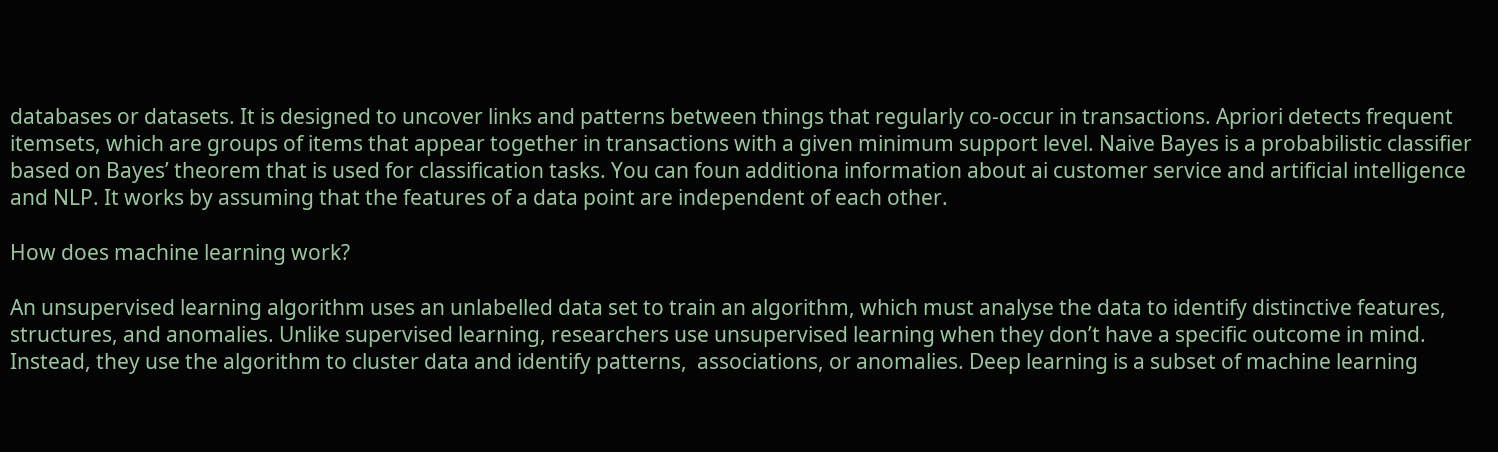databases or datasets. It is designed to uncover links and patterns between things that regularly co-occur in transactions. Apriori detects frequent itemsets, which are groups of items that appear together in transactions with a given minimum support level. Naive Bayes is a probabilistic classifier based on Bayes’ theorem that is used for classification tasks. You can foun additiona information about ai customer service and artificial intelligence and NLP. It works by assuming that the features of a data point are independent of each other.

How does machine learning work?

An unsupervised learning algorithm uses an unlabelled data set to train an algorithm, which must analyse the data to identify distinctive features, structures, and anomalies. Unlike supervised learning, researchers use unsupervised learning when they don’t have a specific outcome in mind. Instead, they use the algorithm to cluster data and identify patterns,  associations, or anomalies. Deep learning is a subset of machine learning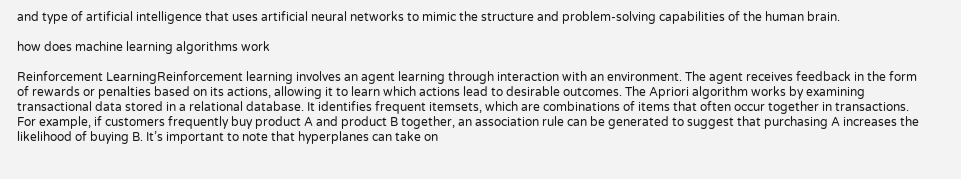and type of artificial intelligence that uses artificial neural networks to mimic the structure and problem-solving capabilities of the human brain.

how does machine learning algorithms work

Reinforcement LearningReinforcement learning involves an agent learning through interaction with an environment. The agent receives feedback in the form of rewards or penalties based on its actions, allowing it to learn which actions lead to desirable outcomes. The Apriori algorithm works by examining transactional data stored in a relational database. It identifies frequent itemsets, which are combinations of items that often occur together in transactions. For example, if customers frequently buy product A and product B together, an association rule can be generated to suggest that purchasing A increases the likelihood of buying B. It’s important to note that hyperplanes can take on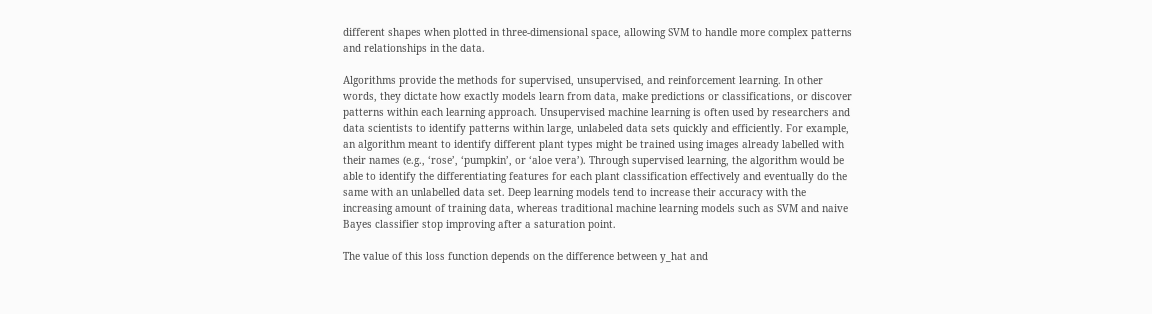different shapes when plotted in three-dimensional space, allowing SVM to handle more complex patterns and relationships in the data.

Algorithms provide the methods for supervised, unsupervised, and reinforcement learning. In other words, they dictate how exactly models learn from data, make predictions or classifications, or discover patterns within each learning approach. Unsupervised machine learning is often used by researchers and data scientists to identify patterns within large, unlabeled data sets quickly and efficiently. For example, an algorithm meant to identify different plant types might be trained using images already labelled with their names (e.g., ‘rose’, ‘pumpkin’, or ‘aloe vera’). Through supervised learning, the algorithm would be able to identify the differentiating features for each plant classification effectively and eventually do the same with an unlabelled data set. Deep learning models tend to increase their accuracy with the increasing amount of training data, whereas traditional machine learning models such as SVM and naive Bayes classifier stop improving after a saturation point.

The value of this loss function depends on the difference between y_hat and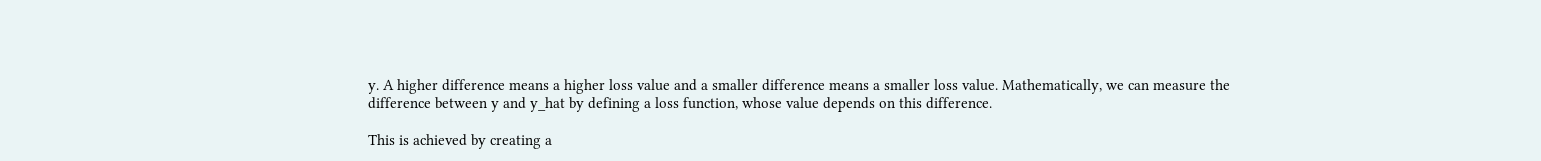y. A higher difference means a higher loss value and a smaller difference means a smaller loss value. Mathematically, we can measure the difference between y and y_hat by defining a loss function, whose value depends on this difference.

This is achieved by creating a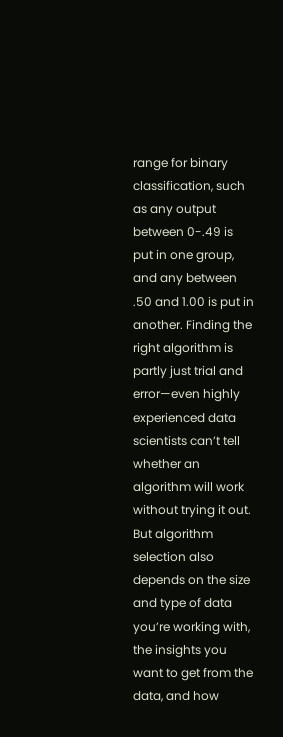range for binary classification, such as any output between 0-.49 is put in one group, and any between .50 and 1.00 is put in another. Finding the right algorithm is partly just trial and error—even highly experienced data scientists can’t tell whether an algorithm will work without trying it out. But algorithm selection also depends on the size and type of data you’re working with, the insights you want to get from the data, and how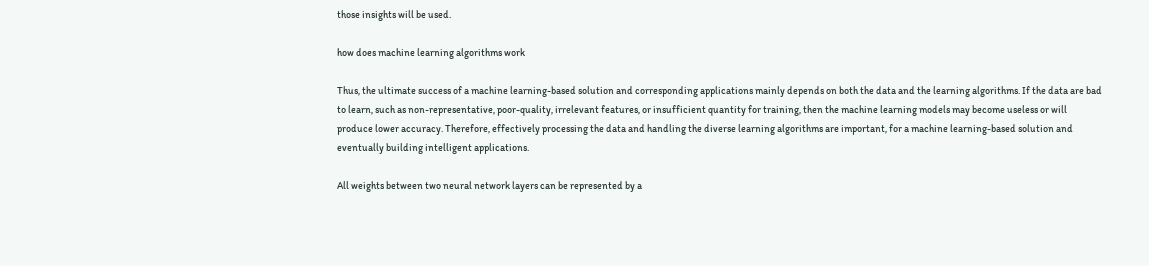those insights will be used.

how does machine learning algorithms work

Thus, the ultimate success of a machine learning-based solution and corresponding applications mainly depends on both the data and the learning algorithms. If the data are bad to learn, such as non-representative, poor-quality, irrelevant features, or insufficient quantity for training, then the machine learning models may become useless or will produce lower accuracy. Therefore, effectively processing the data and handling the diverse learning algorithms are important, for a machine learning-based solution and eventually building intelligent applications.

All weights between two neural network layers can be represented by a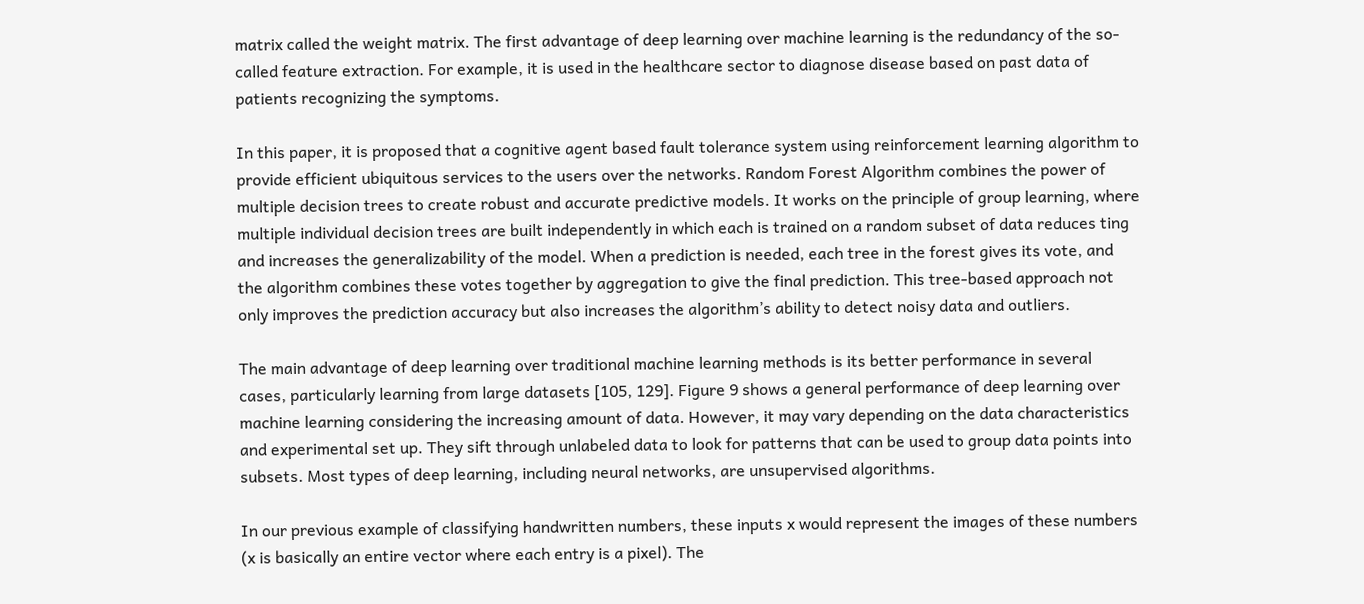matrix called the weight matrix. The first advantage of deep learning over machine learning is the redundancy of the so-called feature extraction. For example, it is used in the healthcare sector to diagnose disease based on past data of patients recognizing the symptoms.

In this paper, it is proposed that a cognitive agent based fault tolerance system using reinforcement learning algorithm to provide efficient ubiquitous services to the users over the networks. Random Forest Algorithm combines the power of multiple decision trees to create robust and accurate predictive models. It works on the principle of group learning, where multiple individual decision trees are built independently in which each is trained on a random subset of data reduces ting and increases the generalizability of the model. When a prediction is needed, each tree in the forest gives its vote, and the algorithm combines these votes together by aggregation to give the final prediction. This tree-based approach not only improves the prediction accuracy but also increases the algorithm’s ability to detect noisy data and outliers.

The main advantage of deep learning over traditional machine learning methods is its better performance in several cases, particularly learning from large datasets [105, 129]. Figure 9 shows a general performance of deep learning over machine learning considering the increasing amount of data. However, it may vary depending on the data characteristics and experimental set up. They sift through unlabeled data to look for patterns that can be used to group data points into subsets. Most types of deep learning, including neural networks, are unsupervised algorithms.

In our previous example of classifying handwritten numbers, these inputs x would represent the images of these numbers (x is basically an entire vector where each entry is a pixel). The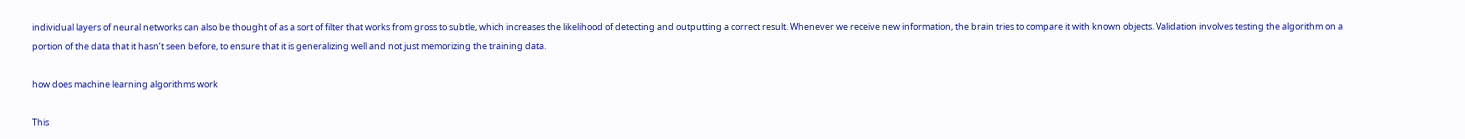individual layers of neural networks can also be thought of as a sort of filter that works from gross to subtle, which increases the likelihood of detecting and outputting a correct result. Whenever we receive new information, the brain tries to compare it with known objects. Validation involves testing the algorithm on a portion of the data that it hasn’t seen before, to ensure that it is generalizing well and not just memorizing the training data.

how does machine learning algorithms work

This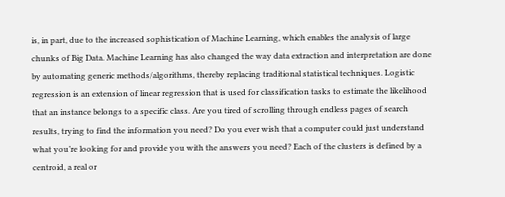is, in part, due to the increased sophistication of Machine Learning, which enables the analysis of large chunks of Big Data. Machine Learning has also changed the way data extraction and interpretation are done by automating generic methods/algorithms, thereby replacing traditional statistical techniques. Logistic regression is an extension of linear regression that is used for classification tasks to estimate the likelihood that an instance belongs to a specific class. Are you tired of scrolling through endless pages of search results, trying to find the information you need? Do you ever wish that a computer could just understand what you’re looking for and provide you with the answers you need? Each of the clusters is defined by a centroid, a real or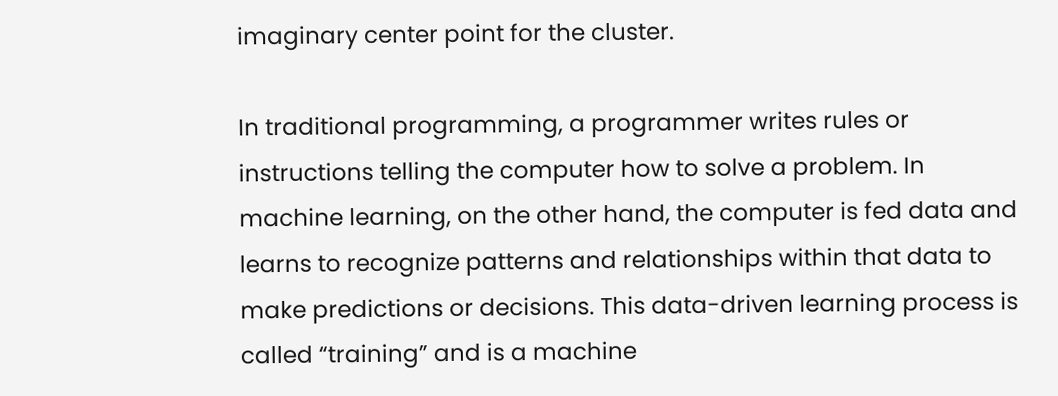imaginary center point for the cluster.

In traditional programming, a programmer writes rules or instructions telling the computer how to solve a problem. In machine learning, on the other hand, the computer is fed data and learns to recognize patterns and relationships within that data to make predictions or decisions. This data-driven learning process is called “training” and is a machine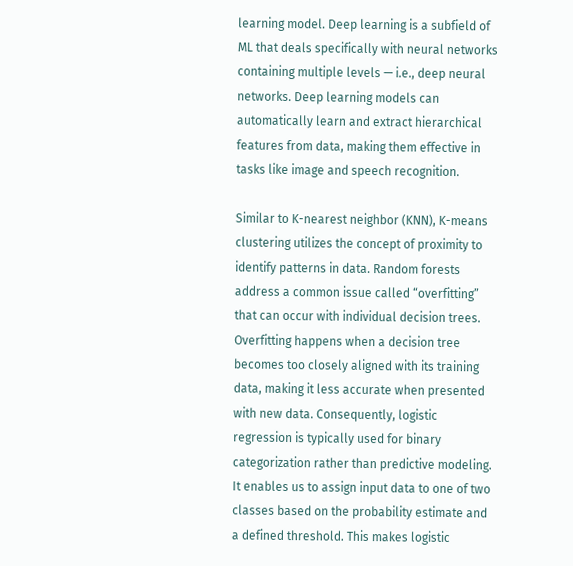learning model. Deep learning is a subfield of ML that deals specifically with neural networks containing multiple levels — i.e., deep neural networks. Deep learning models can automatically learn and extract hierarchical features from data, making them effective in tasks like image and speech recognition.

Similar to K-nearest neighbor (KNN), K-means clustering utilizes the concept of proximity to identify patterns in data. Random forests address a common issue called “overfitting” that can occur with individual decision trees. Overfitting happens when a decision tree becomes too closely aligned with its training data, making it less accurate when presented with new data. Consequently, logistic regression is typically used for binary categorization rather than predictive modeling. It enables us to assign input data to one of two classes based on the probability estimate and a defined threshold. This makes logistic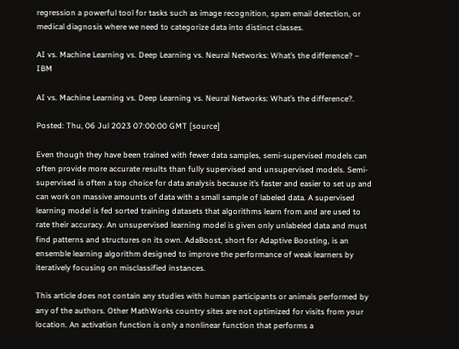regression a powerful tool for tasks such as image recognition, spam email detection, or medical diagnosis where we need to categorize data into distinct classes.

AI vs. Machine Learning vs. Deep Learning vs. Neural Networks: What’s the difference? – IBM

AI vs. Machine Learning vs. Deep Learning vs. Neural Networks: What’s the difference?.

Posted: Thu, 06 Jul 2023 07:00:00 GMT [source]

Even though they have been trained with fewer data samples, semi-supervised models can often provide more accurate results than fully supervised and unsupervised models. Semi-supervised is often a top choice for data analysis because it’s faster and easier to set up and can work on massive amounts of data with a small sample of labeled data. A supervised learning model is fed sorted training datasets that algorithms learn from and are used to rate their accuracy. An unsupervised learning model is given only unlabeled data and must find patterns and structures on its own. AdaBoost, short for Adaptive Boosting, is an ensemble learning algorithm designed to improve the performance of weak learners by iteratively focusing on misclassified instances.

This article does not contain any studies with human participants or animals performed by any of the authors. Other MathWorks country sites are not optimized for visits from your location. An activation function is only a nonlinear function that performs a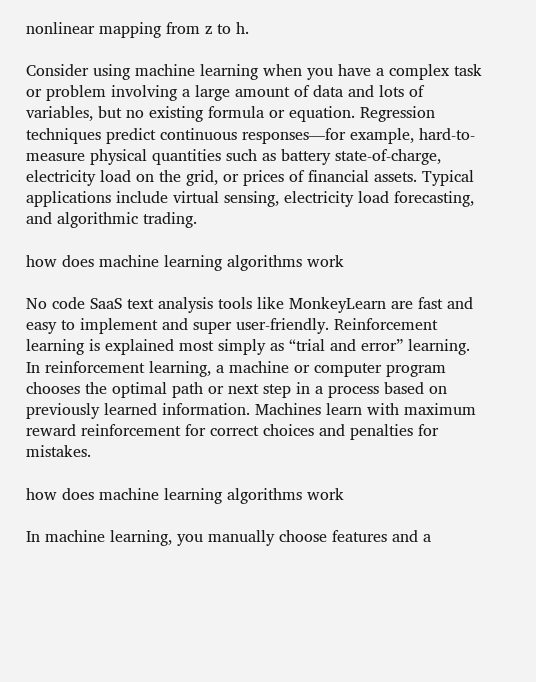nonlinear mapping from z to h.

Consider using machine learning when you have a complex task or problem involving a large amount of data and lots of variables, but no existing formula or equation. Regression techniques predict continuous responses—for example, hard-to-measure physical quantities such as battery state-of-charge, electricity load on the grid, or prices of financial assets. Typical applications include virtual sensing, electricity load forecasting, and algorithmic trading.

how does machine learning algorithms work

No code SaaS text analysis tools like MonkeyLearn are fast and easy to implement and super user-friendly. Reinforcement learning is explained most simply as “trial and error” learning. In reinforcement learning, a machine or computer program chooses the optimal path or next step in a process based on previously learned information. Machines learn with maximum reward reinforcement for correct choices and penalties for mistakes.

how does machine learning algorithms work

In machine learning, you manually choose features and a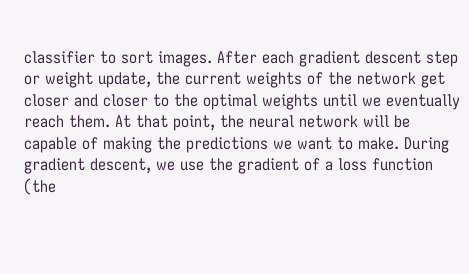classifier to sort images. After each gradient descent step or weight update, the current weights of the network get closer and closer to the optimal weights until we eventually reach them. At that point, the neural network will be capable of making the predictions we want to make. During gradient descent, we use the gradient of a loss function (the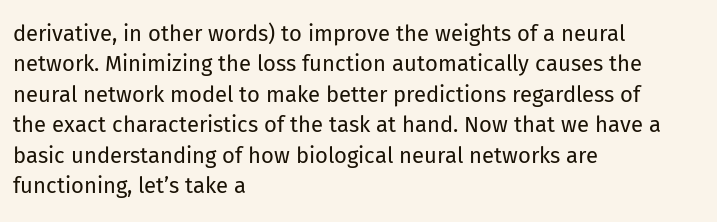derivative, in other words) to improve the weights of a neural network. Minimizing the loss function automatically causes the neural network model to make better predictions regardless of the exact characteristics of the task at hand. Now that we have a basic understanding of how biological neural networks are functioning, let’s take a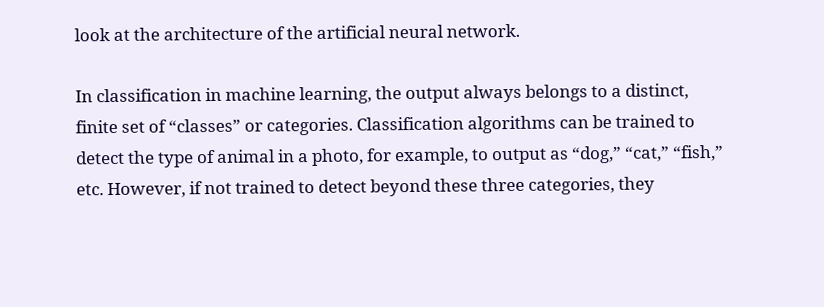look at the architecture of the artificial neural network.

In classification in machine learning, the output always belongs to a distinct, finite set of “classes” or categories. Classification algorithms can be trained to detect the type of animal in a photo, for example, to output as “dog,” “cat,” “fish,” etc. However, if not trained to detect beyond these three categories, they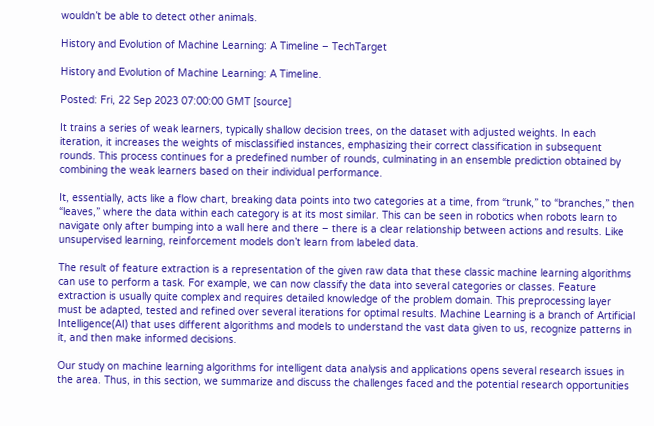wouldn’t be able to detect other animals.

History and Evolution of Machine Learning: A Timeline – TechTarget

History and Evolution of Machine Learning: A Timeline.

Posted: Fri, 22 Sep 2023 07:00:00 GMT [source]

It trains a series of weak learners, typically shallow decision trees, on the dataset with adjusted weights. In each iteration, it increases the weights of misclassified instances, emphasizing their correct classification in subsequent rounds. This process continues for a predefined number of rounds, culminating in an ensemble prediction obtained by combining the weak learners based on their individual performance.

It, essentially, acts like a flow chart, breaking data points into two categories at a time, from “trunk,” to “branches,” then “leaves,” where the data within each category is at its most similar. This can be seen in robotics when robots learn to navigate only after bumping into a wall here and there – there is a clear relationship between actions and results. Like unsupervised learning, reinforcement models don’t learn from labeled data.

The result of feature extraction is a representation of the given raw data that these classic machine learning algorithms can use to perform a task. For example, we can now classify the data into several categories or classes. Feature extraction is usually quite complex and requires detailed knowledge of the problem domain. This preprocessing layer must be adapted, tested and refined over several iterations for optimal results. Machine Learning is a branch of Artificial Intelligence(AI) that uses different algorithms and models to understand the vast data given to us, recognize patterns in it, and then make informed decisions.

Our study on machine learning algorithms for intelligent data analysis and applications opens several research issues in the area. Thus, in this section, we summarize and discuss the challenges faced and the potential research opportunities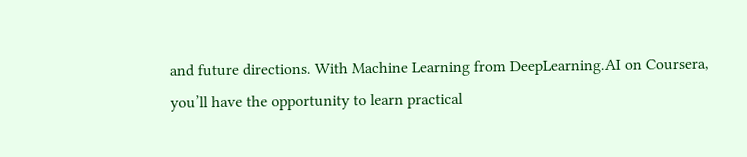and future directions. With Machine Learning from DeepLearning.AI on Coursera, you’ll have the opportunity to learn practical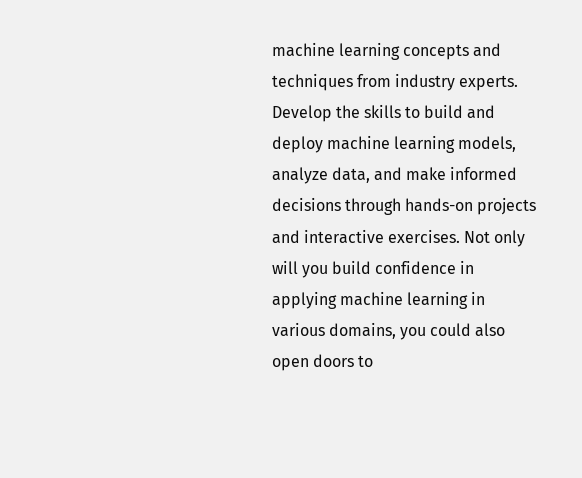machine learning concepts and techniques from industry experts. Develop the skills to build and deploy machine learning models, analyze data, and make informed decisions through hands-on projects and interactive exercises. Not only will you build confidence in applying machine learning in various domains, you could also open doors to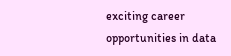exciting career opportunities in data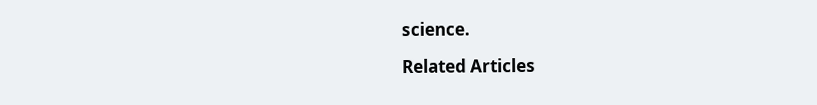science.

Related Articles